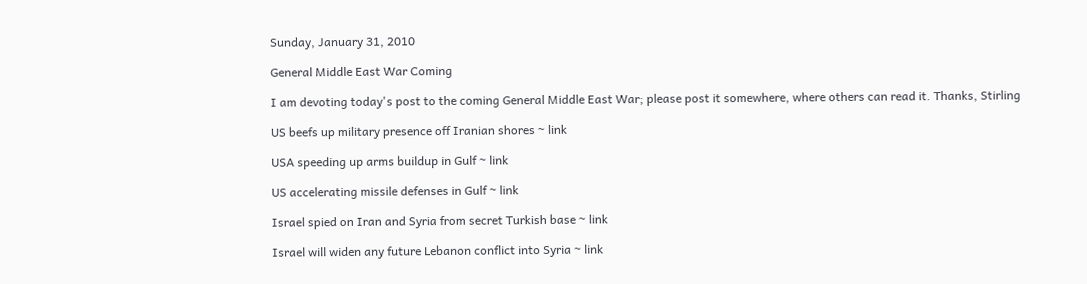Sunday, January 31, 2010

General Middle East War Coming

I am devoting today's post to the coming General Middle East War; please post it somewhere, where others can read it. Thanks, Stirling

US beefs up military presence off Iranian shores ~ link

USA speeding up arms buildup in Gulf ~ link

US accelerating missile defenses in Gulf ~ link

Israel spied on Iran and Syria from secret Turkish base ~ link

Israel will widen any future Lebanon conflict into Syria ~ link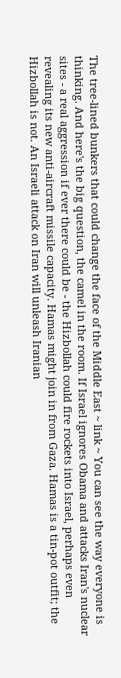The tree-lined bunkers that could change the face of the Middle East ~ link ~ You can see the way everyone is thinking. And here's the big question, the camel in the room. If Israel ignores Obama and attacks Iran's nuclear sites - a real aggression if ever there could be - the Hizbollah could fire rockets into Israel, perhaps even revealing its new anti-aircraft missile capacity. Hamas might join in from Gaza. Hamas is a tin-pot outfit; the Hizbollah is not. An Israeli attack on Iran will unleash Iranian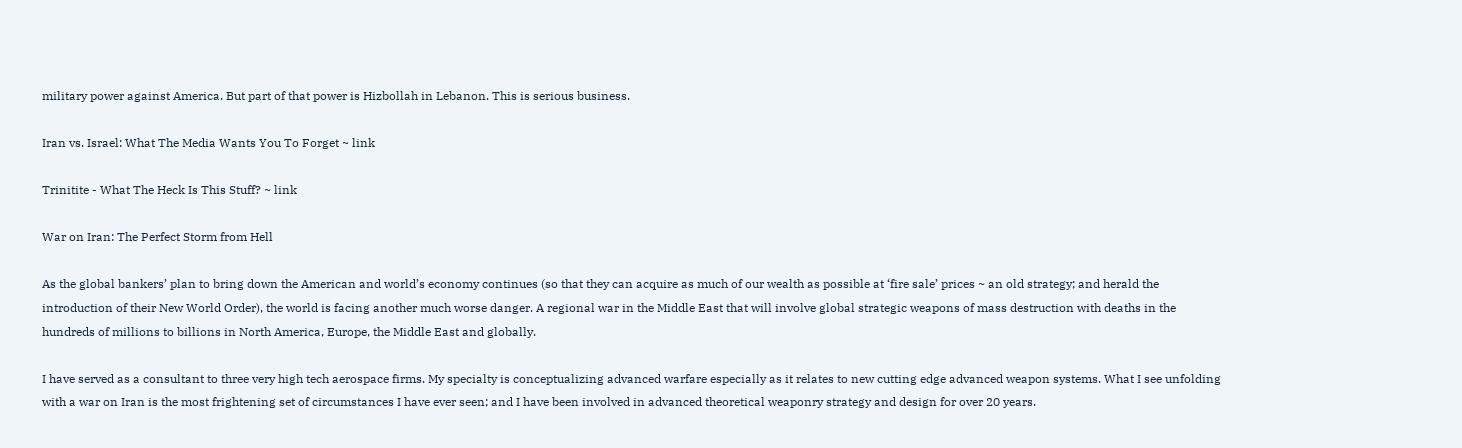military power against America. But part of that power is Hizbollah in Lebanon. This is serious business.

Iran vs. Israel: What The Media Wants You To Forget ~ link

Trinitite - What The Heck Is This Stuff? ~ link

War on Iran: The Perfect Storm from Hell

As the global bankers’ plan to bring down the American and world’s economy continues (so that they can acquire as much of our wealth as possible at ‘fire sale’ prices ~ an old strategy; and herald the introduction of their New World Order), the world is facing another much worse danger. A regional war in the Middle East that will involve global strategic weapons of mass destruction with deaths in the hundreds of millions to billions in North America, Europe, the Middle East and globally.

I have served as a consultant to three very high tech aerospace firms. My specialty is conceptualizing advanced warfare especially as it relates to new cutting edge advanced weapon systems. What I see unfolding with a war on Iran is the most frightening set of circumstances I have ever seen; and I have been involved in advanced theoretical weaponry strategy and design for over 20 years.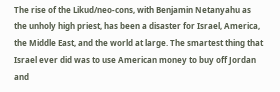The rise of the Likud/neo-cons, with Benjamin Netanyahu as the unholy high priest, has been a disaster for Israel, America, the Middle East, and the world at large. The smartest thing that Israel ever did was to use American money to buy off Jordan and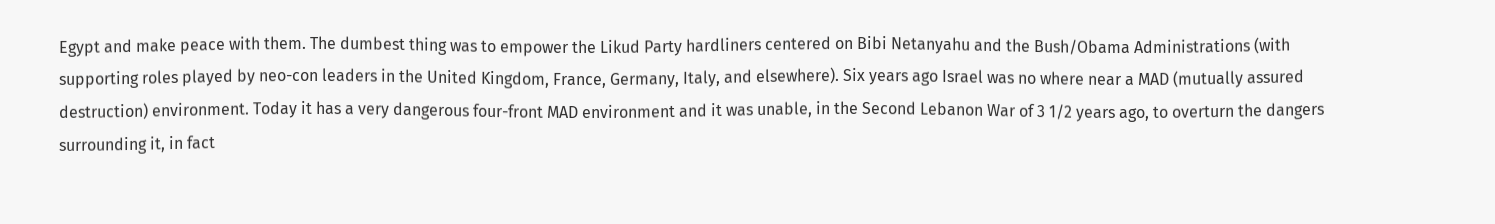Egypt and make peace with them. The dumbest thing was to empower the Likud Party hardliners centered on Bibi Netanyahu and the Bush/Obama Administrations (with supporting roles played by neo-con leaders in the United Kingdom, France, Germany, Italy, and elsewhere). Six years ago Israel was no where near a MAD (mutually assured destruction) environment. Today it has a very dangerous four-front MAD environment and it was unable, in the Second Lebanon War of 3 1/2 years ago, to overturn the dangers surrounding it, in fact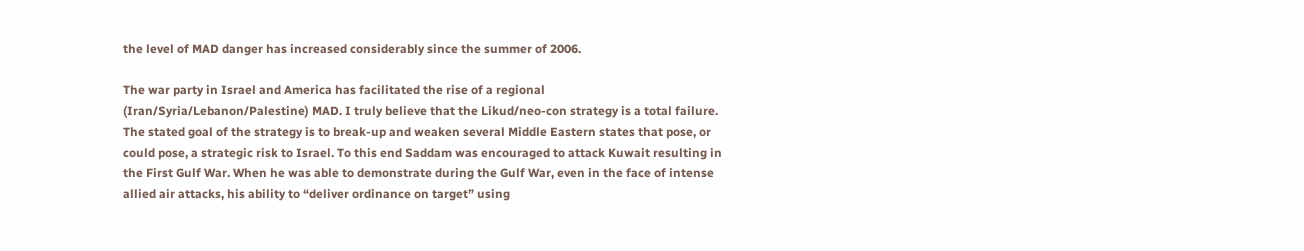the level of MAD danger has increased considerably since the summer of 2006.

The war party in Israel and America has facilitated the rise of a regional (Iran/Syria/Lebanon/Palestine) MAD. I truly believe that the Likud/neo-con strategy is a total failure. The stated goal of the strategy is to break-up and weaken several Middle Eastern states that pose, or could pose, a strategic risk to Israel. To this end Saddam was encouraged to attack Kuwait resulting in the First Gulf War. When he was able to demonstrate during the Gulf War, even in the face of intense allied air attacks, his ability to “deliver ordinance on target” using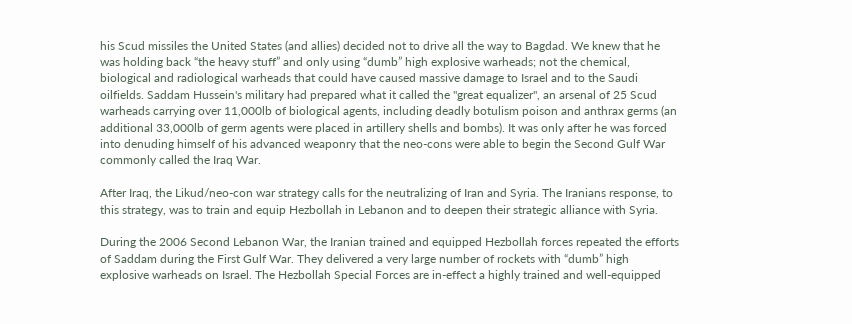his Scud missiles the United States (and allies) decided not to drive all the way to Bagdad. We knew that he was holding back “the heavy stuff” and only using “dumb” high explosive warheads; not the chemical, biological and radiological warheads that could have caused massive damage to Israel and to the Saudi oilfields. Saddam Hussein's military had prepared what it called the "great equalizer", an arsenal of 25 Scud warheads carrying over 11,000lb of biological agents, including deadly botulism poison and anthrax germs (an additional 33,000lb of germ agents were placed in artillery shells and bombs). It was only after he was forced into denuding himself of his advanced weaponry that the neo-cons were able to begin the Second Gulf War commonly called the Iraq War.

After Iraq, the Likud/neo-con war strategy calls for the neutralizing of Iran and Syria. The Iranians response, to this strategy, was to train and equip Hezbollah in Lebanon and to deepen their strategic alliance with Syria.

During the 2006 Second Lebanon War, the Iranian trained and equipped Hezbollah forces repeated the efforts of Saddam during the First Gulf War. They delivered a very large number of rockets with “dumb” high explosive warheads on Israel. The Hezbollah Special Forces are in-effect a highly trained and well-equipped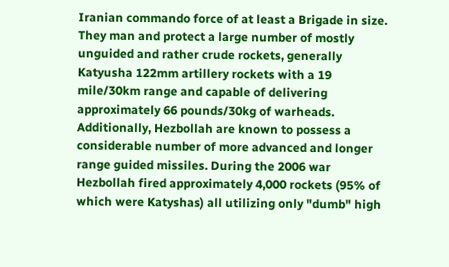Iranian commando force of at least a Brigade in size. They man and protect a large number of mostly unguided and rather crude rockets, generally Katyusha 122mm artillery rockets with a 19 mile/30km range and capable of delivering approximately 66 pounds/30kg of warheads. Additionally, Hezbollah are known to possess a considerable number of more advanced and longer range guided missiles. During the 2006 war Hezbollah fired approximately 4,000 rockets (95% of which were Katyshas) all utilizing only "dumb" high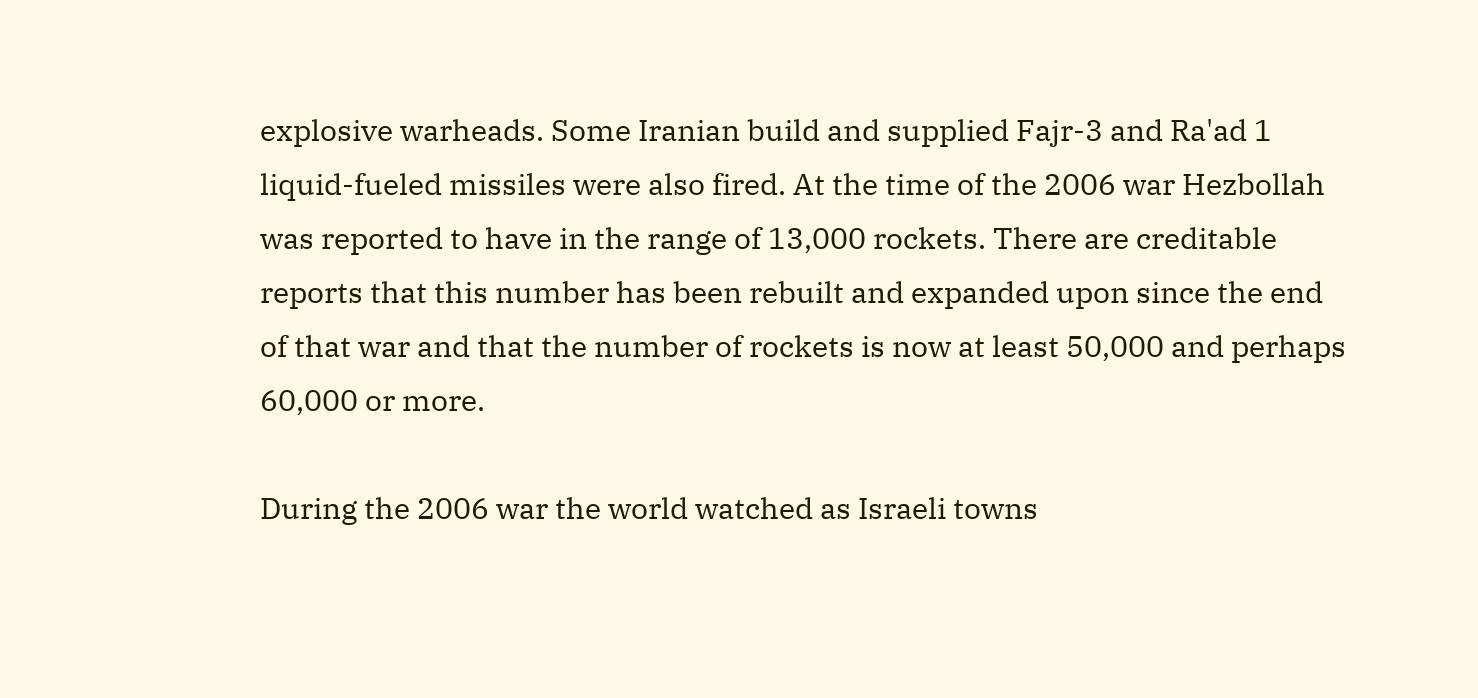explosive warheads. Some Iranian build and supplied Fajr-3 and Ra'ad 1 liquid-fueled missiles were also fired. At the time of the 2006 war Hezbollah was reported to have in the range of 13,000 rockets. There are creditable reports that this number has been rebuilt and expanded upon since the end of that war and that the number of rockets is now at least 50,000 and perhaps 60,000 or more.

During the 2006 war the world watched as Israeli towns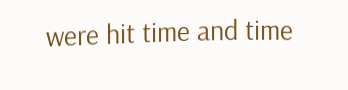were hit time and time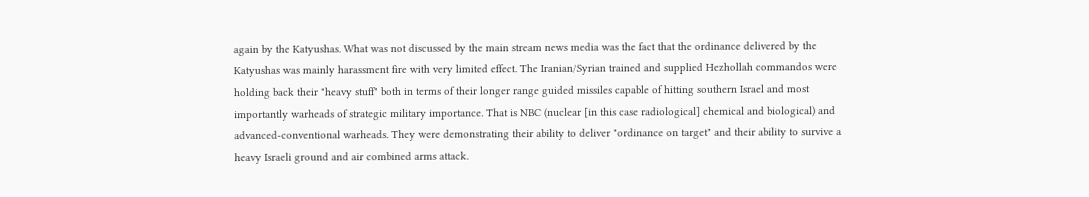again by the Katyushas. What was not discussed by the main stream news media was the fact that the ordinance delivered by the Katyushas was mainly harassment fire with very limited effect. The Iranian/Syrian trained and supplied Hezhollah commandos were holding back their "heavy stuff" both in terms of their longer range guided missiles capable of hitting southern Israel and most importantly warheads of strategic military importance. That is NBC (nuclear [in this case radiological] chemical and biological) and advanced-conventional warheads. They were demonstrating their ability to deliver "ordinance on target" and their ability to survive a heavy Israeli ground and air combined arms attack.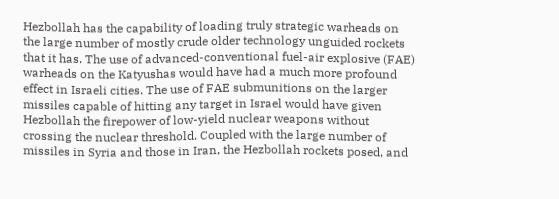Hezbollah has the capability of loading truly strategic warheads on the large number of mostly crude older technology unguided rockets that it has. The use of advanced-conventional fuel-air explosive (FAE) warheads on the Katyushas would have had a much more profound effect in Israeli cities. The use of FAE submunitions on the larger missiles capable of hitting any target in Israel would have given Hezbollah the firepower of low-yield nuclear weapons without crossing the nuclear threshold. Coupled with the large number of missiles in Syria and those in Iran, the Hezbollah rockets posed, and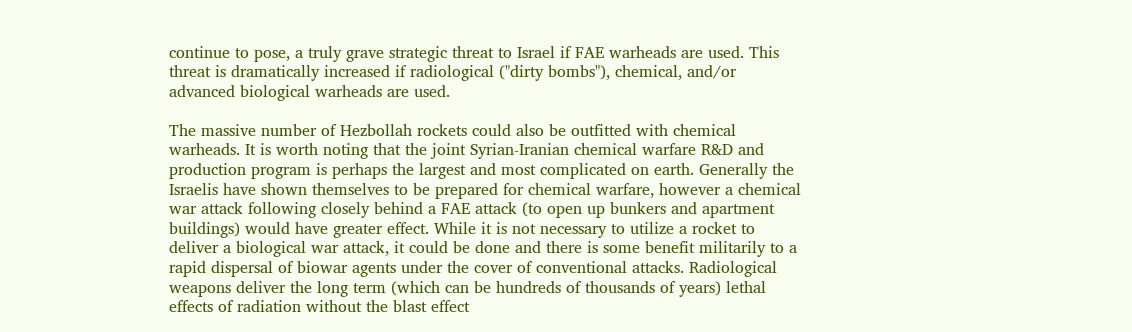continue to pose, a truly grave strategic threat to Israel if FAE warheads are used. This threat is dramatically increased if radiological ("dirty bombs"), chemical, and/or advanced biological warheads are used.

The massive number of Hezbollah rockets could also be outfitted with chemical warheads. It is worth noting that the joint Syrian-Iranian chemical warfare R&D and production program is perhaps the largest and most complicated on earth. Generally the Israelis have shown themselves to be prepared for chemical warfare, however a chemical war attack following closely behind a FAE attack (to open up bunkers and apartment buildings) would have greater effect. While it is not necessary to utilize a rocket to deliver a biological war attack, it could be done and there is some benefit militarily to a rapid dispersal of biowar agents under the cover of conventional attacks. Radiological weapons deliver the long term (which can be hundreds of thousands of years) lethal effects of radiation without the blast effect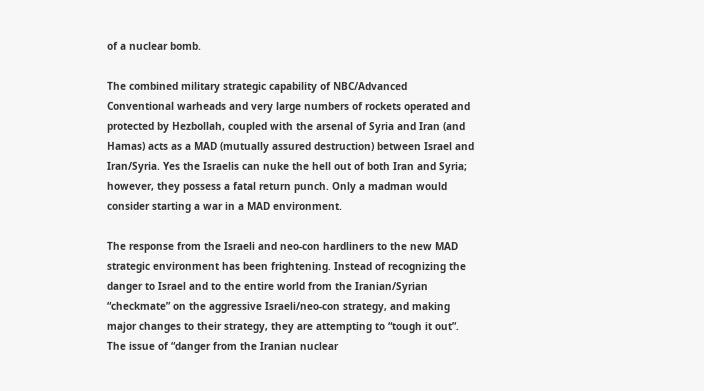of a nuclear bomb.

The combined military strategic capability of NBC/Advanced Conventional warheads and very large numbers of rockets operated and protected by Hezbollah, coupled with the arsenal of Syria and Iran (and Hamas) acts as a MAD (mutually assured destruction) between Israel and Iran/Syria. Yes the Israelis can nuke the hell out of both Iran and Syria; however, they possess a fatal return punch. Only a madman would consider starting a war in a MAD environment.

The response from the Israeli and neo-con hardliners to the new MAD strategic environment has been frightening. Instead of recognizing the danger to Israel and to the entire world from the Iranian/Syrian “checkmate” on the aggressive Israeli/neo-con strategy, and making major changes to their strategy, they are attempting to “tough it out”. The issue of “danger from the Iranian nuclear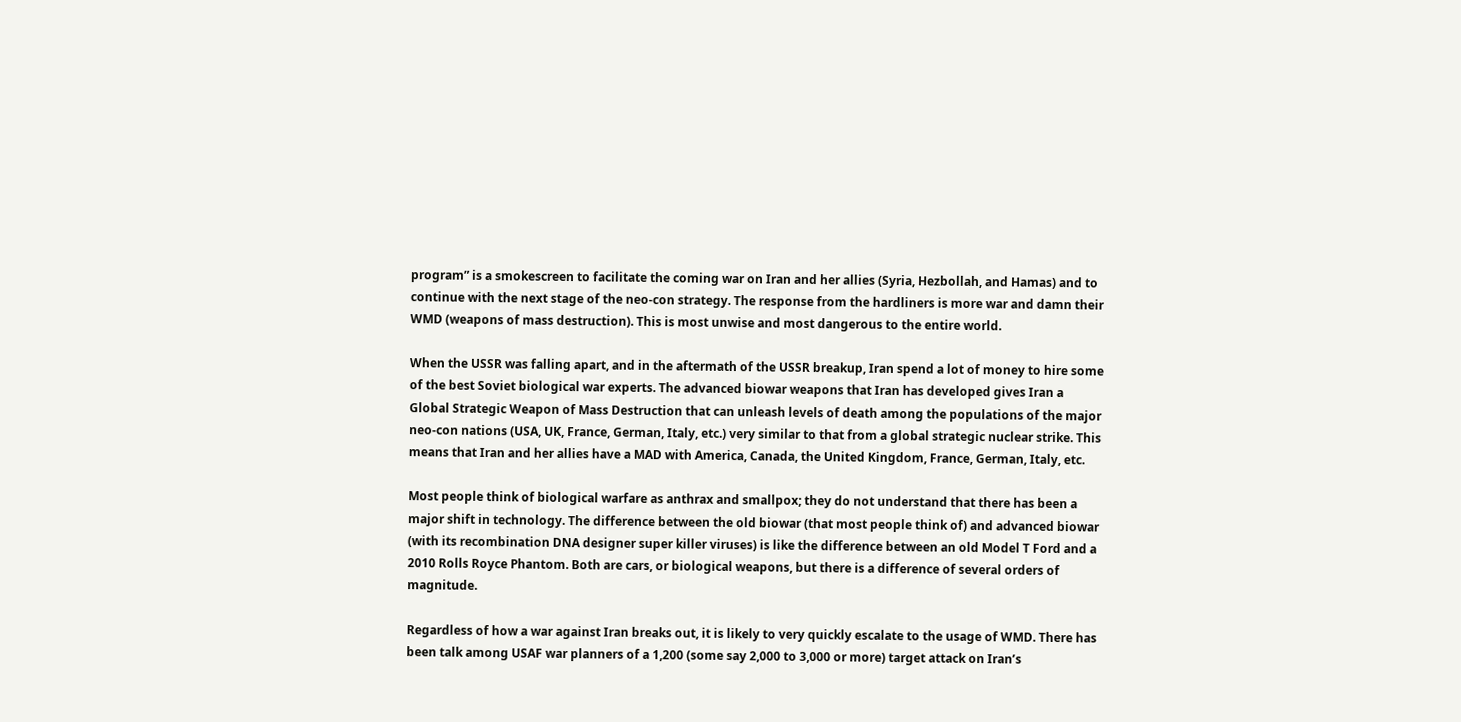program” is a smokescreen to facilitate the coming war on Iran and her allies (Syria, Hezbollah, and Hamas) and to continue with the next stage of the neo-con strategy. The response from the hardliners is more war and damn their WMD (weapons of mass destruction). This is most unwise and most dangerous to the entire world.

When the USSR was falling apart, and in the aftermath of the USSR breakup, Iran spend a lot of money to hire some of the best Soviet biological war experts. The advanced biowar weapons that Iran has developed gives Iran a Global Strategic Weapon of Mass Destruction that can unleash levels of death among the populations of the major neo-con nations (USA, UK, France, German, Italy, etc.) very similar to that from a global strategic nuclear strike. This means that Iran and her allies have a MAD with America, Canada, the United Kingdom, France, German, Italy, etc.

Most people think of biological warfare as anthrax and smallpox; they do not understand that there has been a major shift in technology. The difference between the old biowar (that most people think of) and advanced biowar (with its recombination DNA designer super killer viruses) is like the difference between an old Model T Ford and a 2010 Rolls Royce Phantom. Both are cars, or biological weapons, but there is a difference of several orders of magnitude.

Regardless of how a war against Iran breaks out, it is likely to very quickly escalate to the usage of WMD. There has been talk among USAF war planners of a 1,200 (some say 2,000 to 3,000 or more) target attack on Iran’s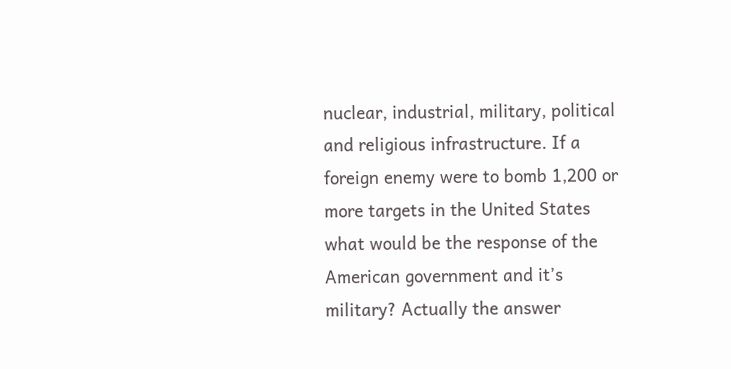nuclear, industrial, military, political and religious infrastructure. If a foreign enemy were to bomb 1,200 or more targets in the United States what would be the response of the American government and it’s military? Actually the answer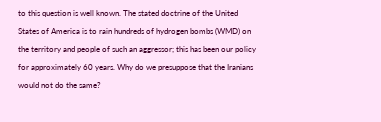to this question is well known. The stated doctrine of the United States of America is to rain hundreds of hydrogen bombs (WMD) on the territory and people of such an aggressor; this has been our policy for approximately 60 years. Why do we presuppose that the Iranians would not do the same?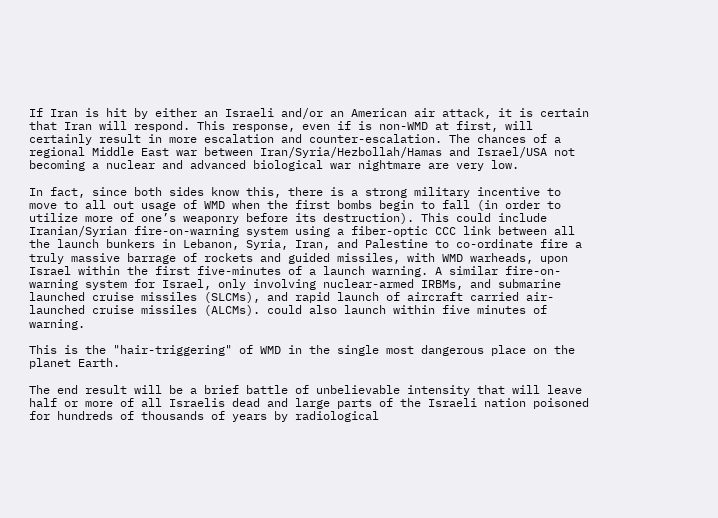If Iran is hit by either an Israeli and/or an American air attack, it is certain that Iran will respond. This response, even if is non-WMD at first, will certainly result in more escalation and counter-escalation. The chances of a regional Middle East war between Iran/Syria/Hezbollah/Hamas and Israel/USA not becoming a nuclear and advanced biological war nightmare are very low.

In fact, since both sides know this, there is a strong military incentive to move to all out usage of WMD when the first bombs begin to fall (in order to utilize more of one’s weaponry before its destruction). This could include Iranian/Syrian fire-on-warning system using a fiber-optic CCC link between all the launch bunkers in Lebanon, Syria, Iran, and Palestine to co-ordinate fire a truly massive barrage of rockets and guided missiles, with WMD warheads, upon Israel within the first five-minutes of a launch warning. A similar fire-on-warning system for Israel, only involving nuclear-armed IRBMs, and submarine launched cruise missiles (SLCMs), and rapid launch of aircraft carried air-launched cruise missiles (ALCMs). could also launch within five minutes of warning.

This is the "hair-triggering" of WMD in the single most dangerous place on the planet Earth.

The end result will be a brief battle of unbelievable intensity that will leave half or more of all Israelis dead and large parts of the Israeli nation poisoned for hundreds of thousands of years by radiological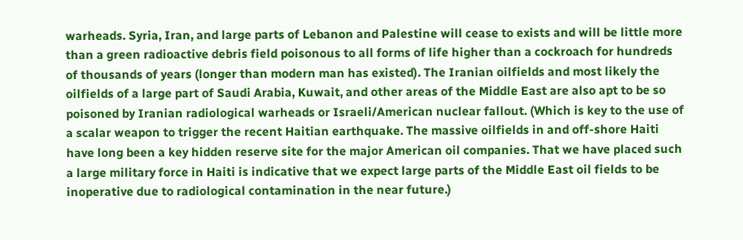warheads. Syria, Iran, and large parts of Lebanon and Palestine will cease to exists and will be little more than a green radioactive debris field poisonous to all forms of life higher than a cockroach for hundreds of thousands of years (longer than modern man has existed). The Iranian oilfields and most likely the oilfields of a large part of Saudi Arabia, Kuwait, and other areas of the Middle East are also apt to be so poisoned by Iranian radiological warheads or Israeli/American nuclear fallout. (Which is key to the use of a scalar weapon to trigger the recent Haitian earthquake. The massive oilfields in and off-shore Haiti have long been a key hidden reserve site for the major American oil companies. That we have placed such a large military force in Haiti is indicative that we expect large parts of the Middle East oil fields to be inoperative due to radiological contamination in the near future.)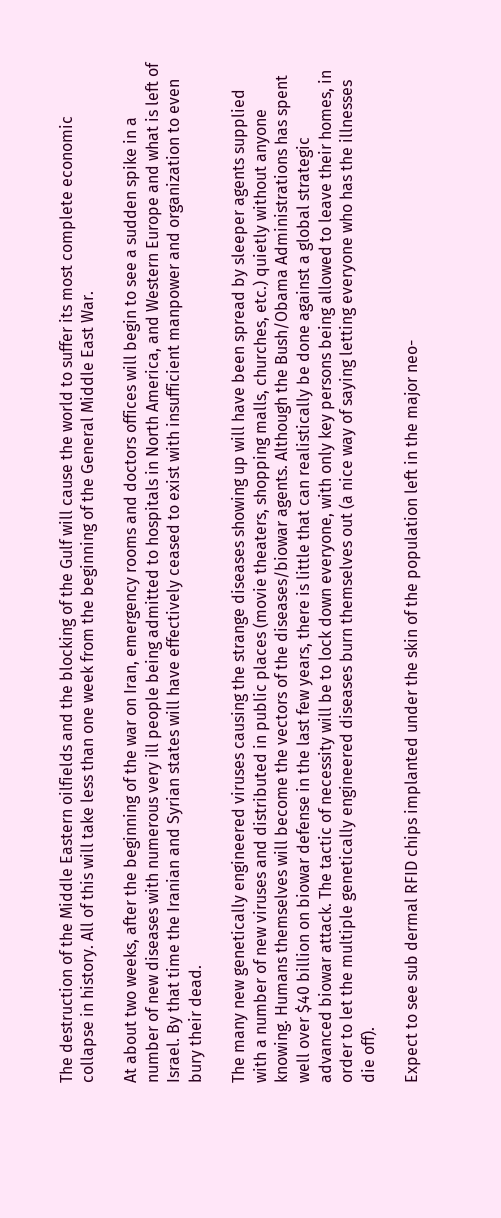The destruction of the Middle Eastern oilfields and the blocking of the Gulf will cause the world to suffer its most complete economic collapse in history. All of this will take less than one week from the beginning of the General Middle East War.

At about two weeks, after the beginning of the war on Iran, emergency rooms and doctors offices will begin to see a sudden spike in a number of new diseases with numerous very ill people being admitted to hospitals in North America, and Western Europe and what is left of Israel. By that time the Iranian and Syrian states will have effectively ceased to exist with insufficient manpower and organization to even bury their dead.

The many new genetically engineered viruses causing the strange diseases showing up will have been spread by sleeper agents supplied with a number of new viruses and distributed in public places (movie theaters, shopping malls, churches, etc.) quietly without anyone knowing. Humans themselves will become the vectors of the diseases/biowar agents. Although the Bush/Obama Administrations has spent well over $40 billion on biowar defense in the last few years, there is little that can realistically be done against a global strategic advanced biowar attack. The tactic of necessity will be to lock down everyone, with only key persons being allowed to leave their homes, in order to let the multiple genetically engineered diseases burn themselves out (a nice way of saying letting everyone who has the illnesses die off).

Expect to see sub dermal RFID chips implanted under the skin of the population left in the major neo-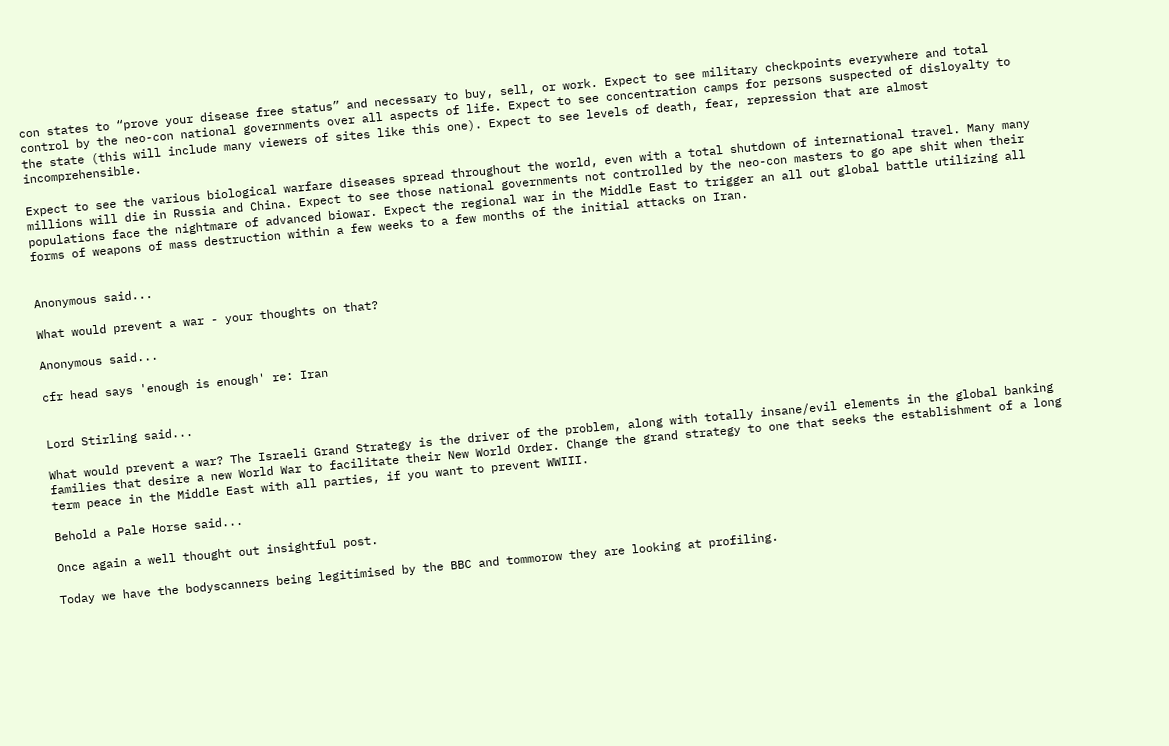con states to “prove your disease free status” and necessary to buy, sell, or work. Expect to see military checkpoints everywhere and total control by the neo-con national governments over all aspects of life. Expect to see concentration camps for persons suspected of disloyalty to the state (this will include many viewers of sites like this one). Expect to see levels of death, fear, repression that are almost incomprehensible.

Expect to see the various biological warfare diseases spread throughout the world, even with a total shutdown of international travel. Many many millions will die in Russia and China. Expect to see those national governments not controlled by the neo-con masters to go ape shit when their populations face the nightmare of advanced biowar. Expect the regional war in the Middle East to trigger an all out global battle utilizing all forms of weapons of mass destruction within a few weeks to a few months of the initial attacks on Iran.


Anonymous said...

What would prevent a war - your thoughts on that?

Anonymous said...

cfr head says 'enough is enough' re: Iran


Lord Stirling said...

What would prevent a war? The Israeli Grand Strategy is the driver of the problem, along with totally insane/evil elements in the global banking families that desire a new World War to facilitate their New World Order. Change the grand strategy to one that seeks the establishment of a long term peace in the Middle East with all parties, if you want to prevent WWIII.

Behold a Pale Horse said...

Once again a well thought out insightful post.

Today we have the bodyscanners being legitimised by the BBC and tommorow they are looking at profiling.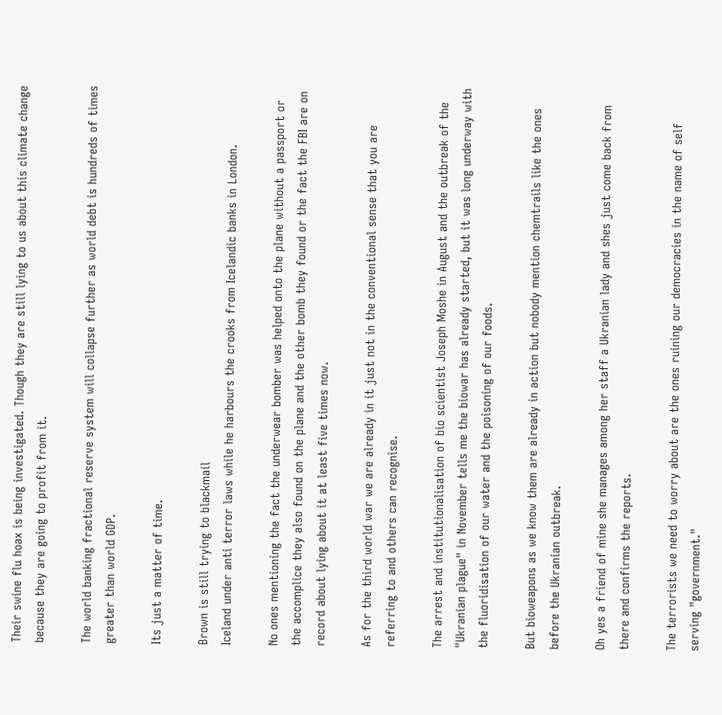Their swine flu hoax is being investigated. Though they are still lying to us about this climate change because they are going to profit from it.

The world banking fractional reserve system will collapse further as world debt is hundreds of times greater than world GDP.

Its just a matter of time.

Brown is still trying to blackmail
Iceland under anti terror laws while he harbours the crooks from Icelandic banks in London.

No ones mentioning the fact the underwear bomber was helped onto the plane without a passport or the accomplice they also found on the plane and the other bomb they found or the fact the FBI are on record about lying about it at least five times now.

As for the third world war we are already in it just not in the conventional sense that you are referring to and others can recognise.

The arrest and institutionalisation of bio scientist Joseph Moshe in August and the outbreak of the "Ukranian plague" in November tells me the biowar has already started, but it was long underway with the fluoridisation of our water and the poisoning of our foods.

But bioweapons as we know them are already in action but nobody mention chemtrails like the ones before the Ukranian outbreak.

Oh yes a friend of mine she manages among her staff a Ukranian lady and shes just come back from there and confirms the reports.

The terrorists we need to worry about are the ones ruining our democracies in the name of self serving "government."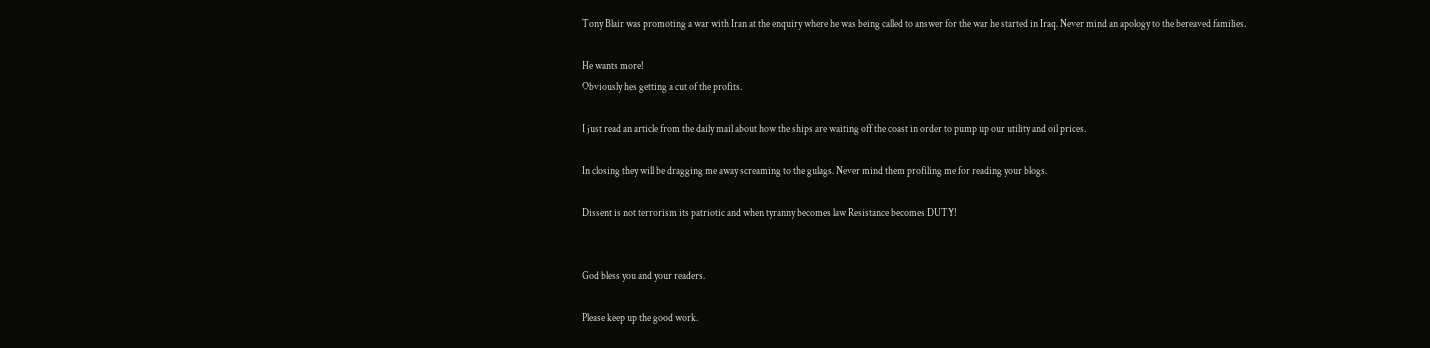Tony Blair was promoting a war with Iran at the enquiry where he was being called to answer for the war he started in Iraq. Never mind an apology to the bereaved families.

He wants more!
Obviously hes getting a cut of the profits.

I just read an article from the daily mail about how the ships are waiting off the coast in order to pump up our utility and oil prices.

In closing they will be dragging me away screaming to the gulags. Never mind them profiling me for reading your blogs.

Dissent is not terrorism its patriotic and when tyranny becomes law Resistance becomes DUTY!


God bless you and your readers.

Please keep up the good work.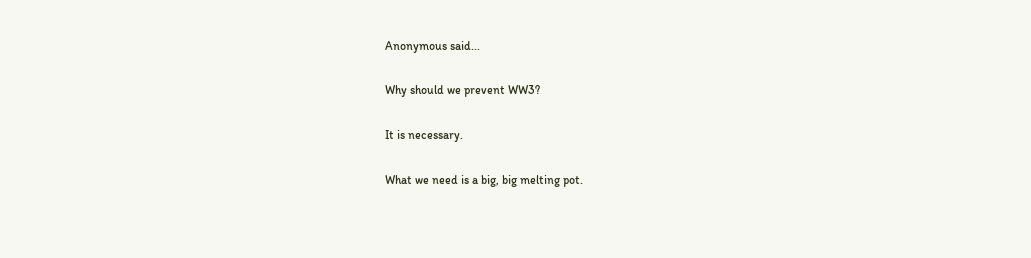Anonymous said...

Why should we prevent WW3?

It is necessary.

What we need is a big, big melting pot.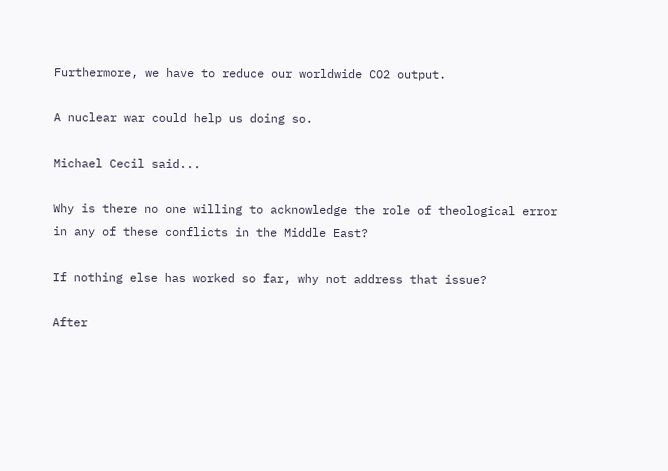Furthermore, we have to reduce our worldwide CO2 output.

A nuclear war could help us doing so.

Michael Cecil said...

Why is there no one willing to acknowledge the role of theological error in any of these conflicts in the Middle East?

If nothing else has worked so far, why not address that issue?

After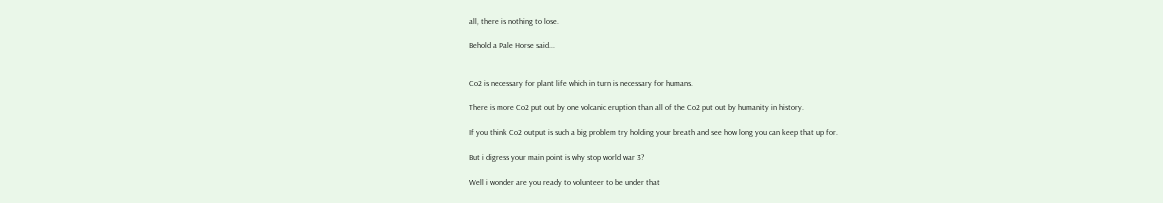all, there is nothing to lose.

Behold a Pale Horse said...


Co2 is necessary for plant life which in turn is necessary for humans.

There is more Co2 put out by one volcanic eruption than all of the Co2 put out by humanity in history.

If you think Co2 output is such a big problem try holding your breath and see how long you can keep that up for.

But i digress your main point is why stop world war 3?

Well i wonder are you ready to volunteer to be under that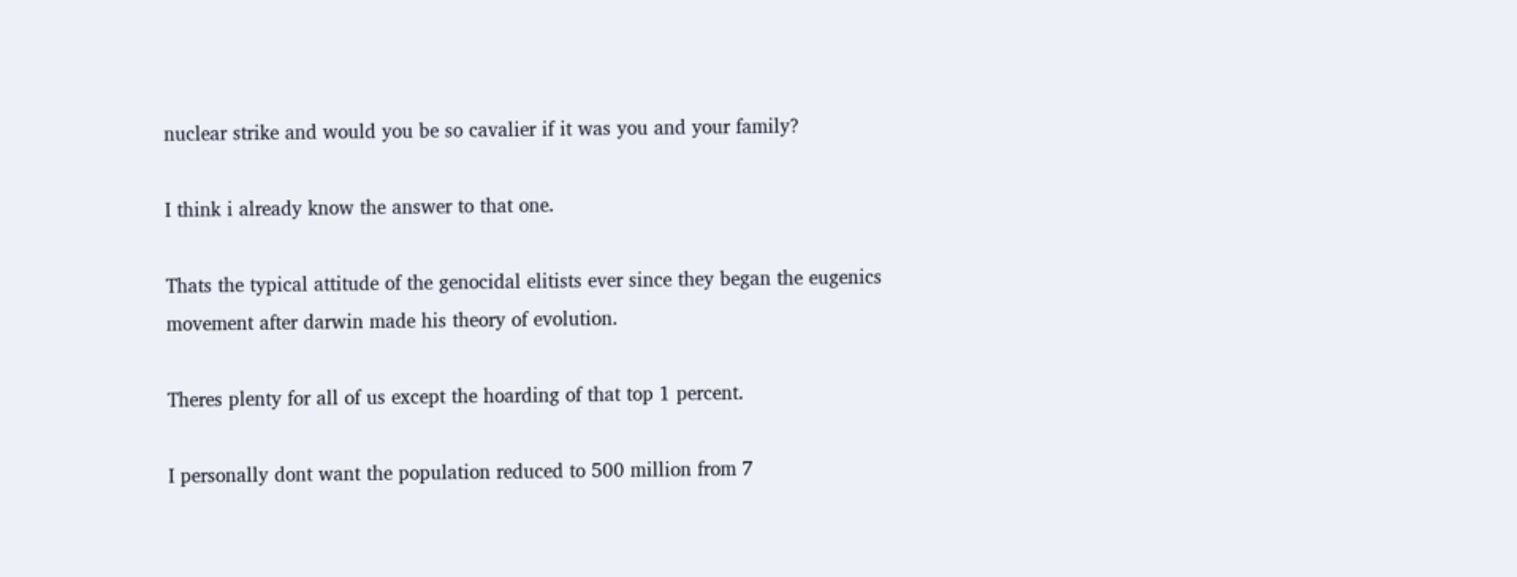nuclear strike and would you be so cavalier if it was you and your family?

I think i already know the answer to that one.

Thats the typical attitude of the genocidal elitists ever since they began the eugenics movement after darwin made his theory of evolution.

Theres plenty for all of us except the hoarding of that top 1 percent.

I personally dont want the population reduced to 500 million from 7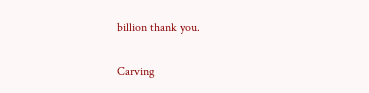billion thank you.

Carving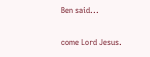Ben said...

come Lord Jesus.